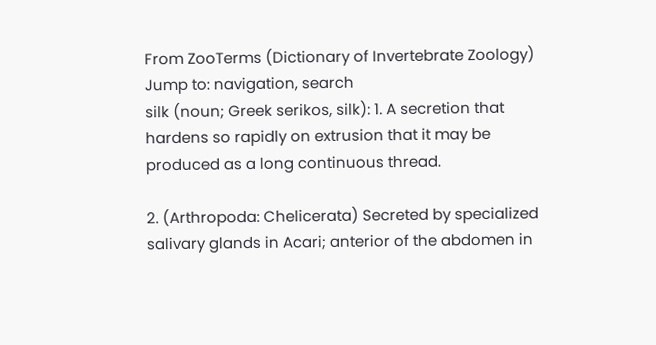From ZooTerms (Dictionary of Invertebrate Zoology)
Jump to: navigation, search
silk (noun; Greek serikos, silk): 1. A secretion that hardens so rapidly on extrusion that it may be produced as a long continuous thread.

2. (Arthropoda: Chelicerata) Secreted by specialized salivary glands in Acari; anterior of the abdomen in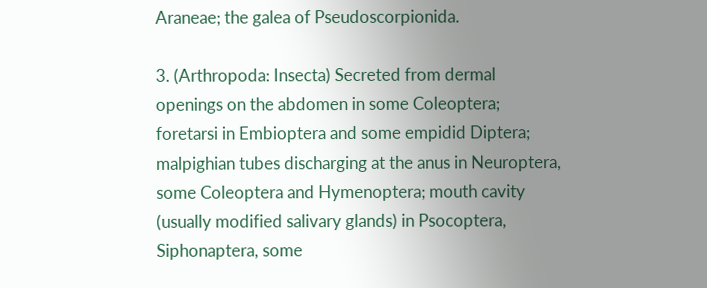Araneae; the galea of Pseudoscorpionida.

3. (Arthropoda: Insecta) Secreted from dermal openings on the abdomen in some Coleoptera; foretarsi in Embioptera and some empidid Diptera; malpighian tubes discharging at the anus in Neuroptera, some Coleoptera and Hymenoptera; mouth cavity (usually modified salivary glands) in Psocoptera, Siphonaptera, some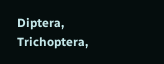Diptera, Trichoptera,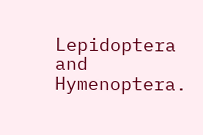Lepidoptera and Hymenoptera.